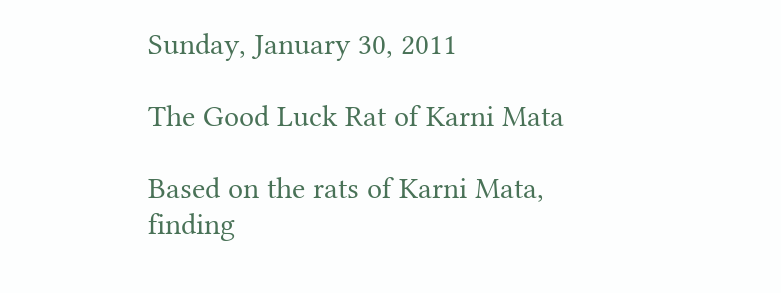Sunday, January 30, 2011

The Good Luck Rat of Karni Mata

Based on the rats of Karni Mata, finding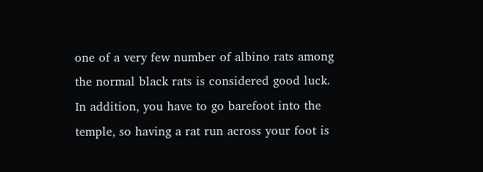one of a very few number of albino rats among the normal black rats is considered good luck. In addition, you have to go barefoot into the temple, so having a rat run across your foot is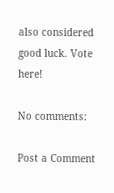also considered good luck. Vote here!

No comments:

Post a Comment